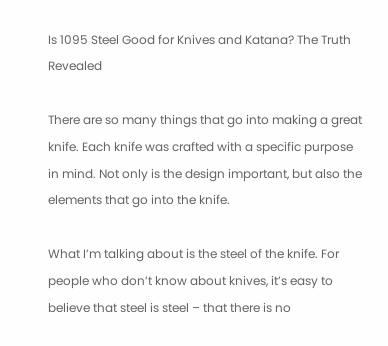Is 1095 Steel Good for Knives and Katana? The Truth Revealed

There are so many things that go into making a great knife. Each knife was crafted with a specific purpose in mind. Not only is the design important, but also the elements that go into the knife.

What I’m talking about is the steel of the knife. For people who don’t know about knives, it’s easy to believe that steel is steel – that there is no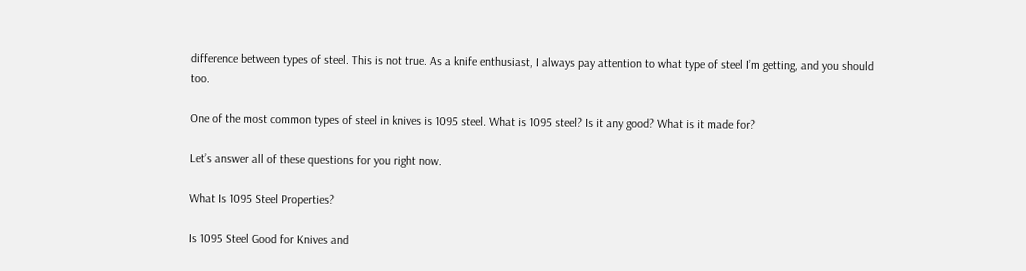difference between types of steel. This is not true. As a knife enthusiast, I always pay attention to what type of steel I’m getting, and you should too.

One of the most common types of steel in knives is 1095 steel. What is 1095 steel? Is it any good? What is it made for?

Let’s answer all of these questions for you right now.

What Is 1095 Steel Properties?

Is 1095 Steel Good for Knives and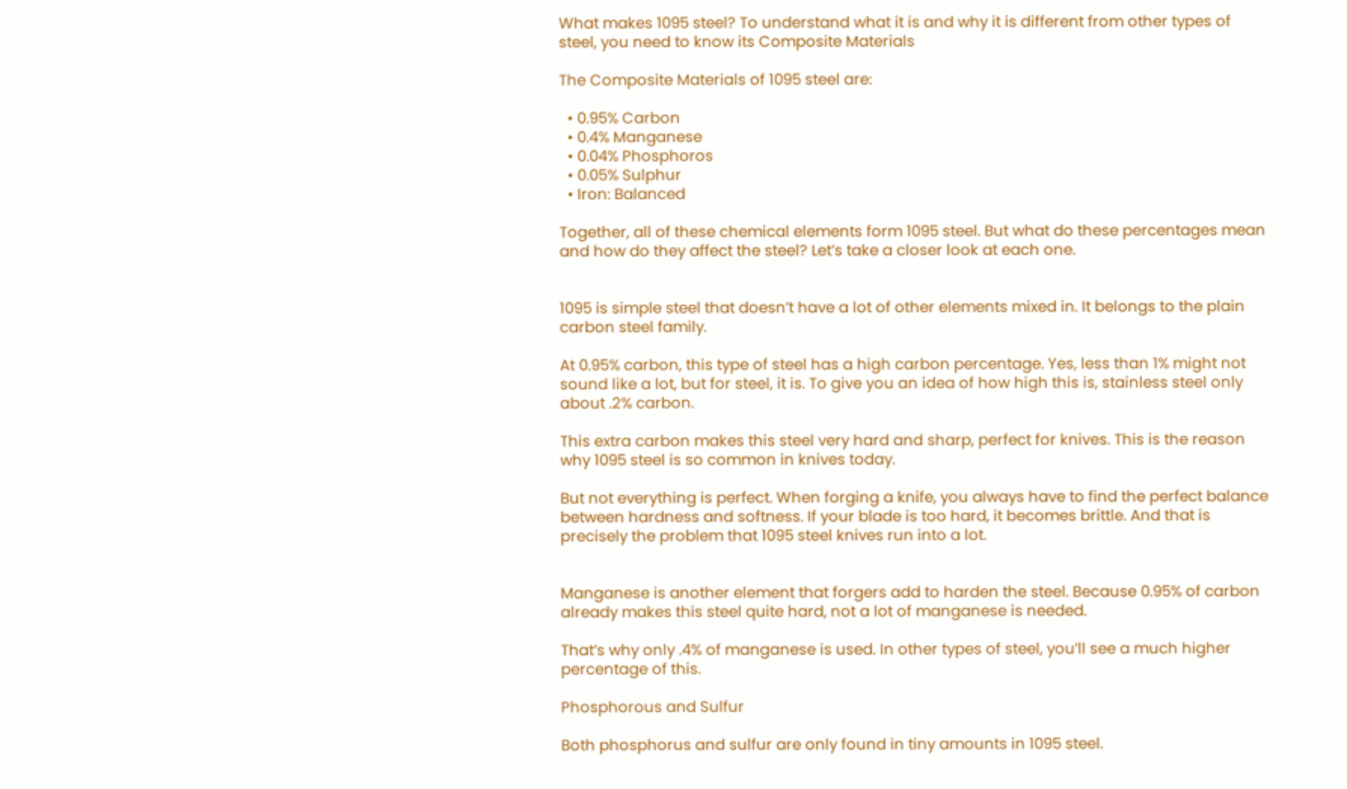What makes 1095 steel? To understand what it is and why it is different from other types of steel, you need to know its Composite Materials

The Composite Materials of 1095 steel are:

  • 0.95% Carbon
  • 0.4% Manganese
  • 0.04% Phosphoros
  • 0.05% Sulphur
  • Iron: Balanced

Together, all of these chemical elements form 1095 steel. But what do these percentages mean and how do they affect the steel? Let’s take a closer look at each one.


1095 is simple steel that doesn’t have a lot of other elements mixed in. It belongs to the plain carbon steel family.

At 0.95% carbon, this type of steel has a high carbon percentage. Yes, less than 1% might not sound like a lot, but for steel, it is. To give you an idea of how high this is, stainless steel only about .2% carbon.

This extra carbon makes this steel very hard and sharp, perfect for knives. This is the reason why 1095 steel is so common in knives today.

But not everything is perfect. When forging a knife, you always have to find the perfect balance between hardness and softness. If your blade is too hard, it becomes brittle. And that is precisely the problem that 1095 steel knives run into a lot.


Manganese is another element that forgers add to harden the steel. Because 0.95% of carbon already makes this steel quite hard, not a lot of manganese is needed.

That’s why only .4% of manganese is used. In other types of steel, you’ll see a much higher percentage of this.

Phosphorous and Sulfur

Both phosphorus and sulfur are only found in tiny amounts in 1095 steel.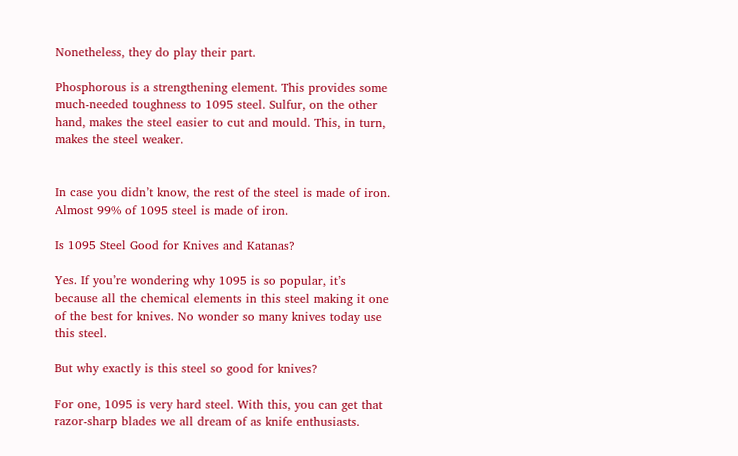Nonetheless, they do play their part.

Phosphorous is a strengthening element. This provides some much-needed toughness to 1095 steel. Sulfur, on the other hand, makes the steel easier to cut and mould. This, in turn, makes the steel weaker.


In case you didn’t know, the rest of the steel is made of iron. Almost 99% of 1095 steel is made of iron.

Is 1095 Steel Good for Knives and Katanas?

Yes. If you’re wondering why 1095 is so popular, it’s because all the chemical elements in this steel making it one of the best for knives. No wonder so many knives today use this steel.

But why exactly is this steel so good for knives?

For one, 1095 is very hard steel. With this, you can get that razor-sharp blades we all dream of as knife enthusiasts.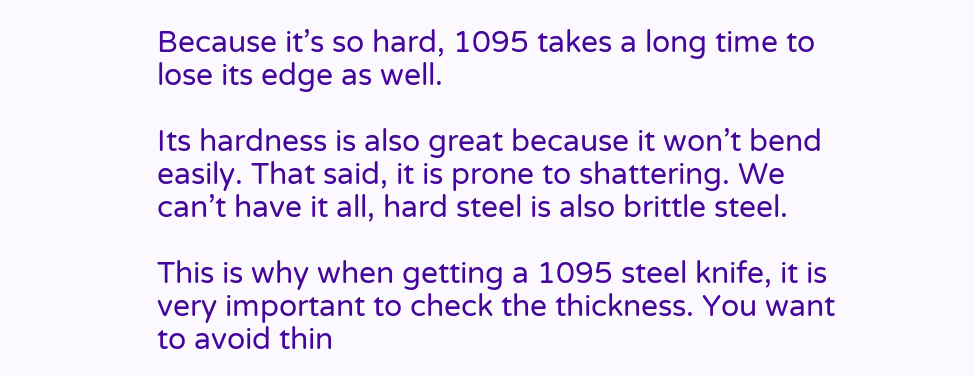Because it’s so hard, 1095 takes a long time to lose its edge as well.

Its hardness is also great because it won’t bend easily. That said, it is prone to shattering. We can’t have it all, hard steel is also brittle steel.

This is why when getting a 1095 steel knife, it is very important to check the thickness. You want to avoid thin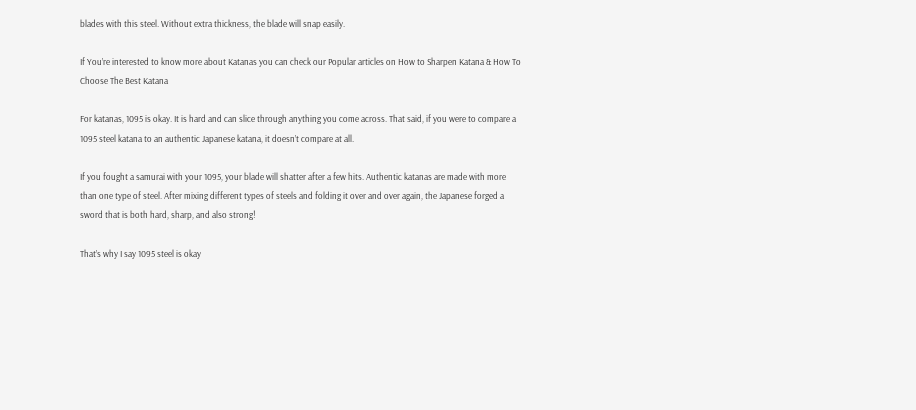blades with this steel. Without extra thickness, the blade will snap easily.

If You’re interested to know more about Katanas you can check our Popular articles on How to Sharpen Katana & How To Choose The Best Katana

For katanas, 1095 is okay. It is hard and can slice through anything you come across. That said, if you were to compare a 1095 steel katana to an authentic Japanese katana, it doesn’t compare at all.

If you fought a samurai with your 1095, your blade will shatter after a few hits. Authentic katanas are made with more than one type of steel. After mixing different types of steels and folding it over and over again, the Japanese forged a sword that is both hard, sharp, and also strong!

That’s why I say 1095 steel is okay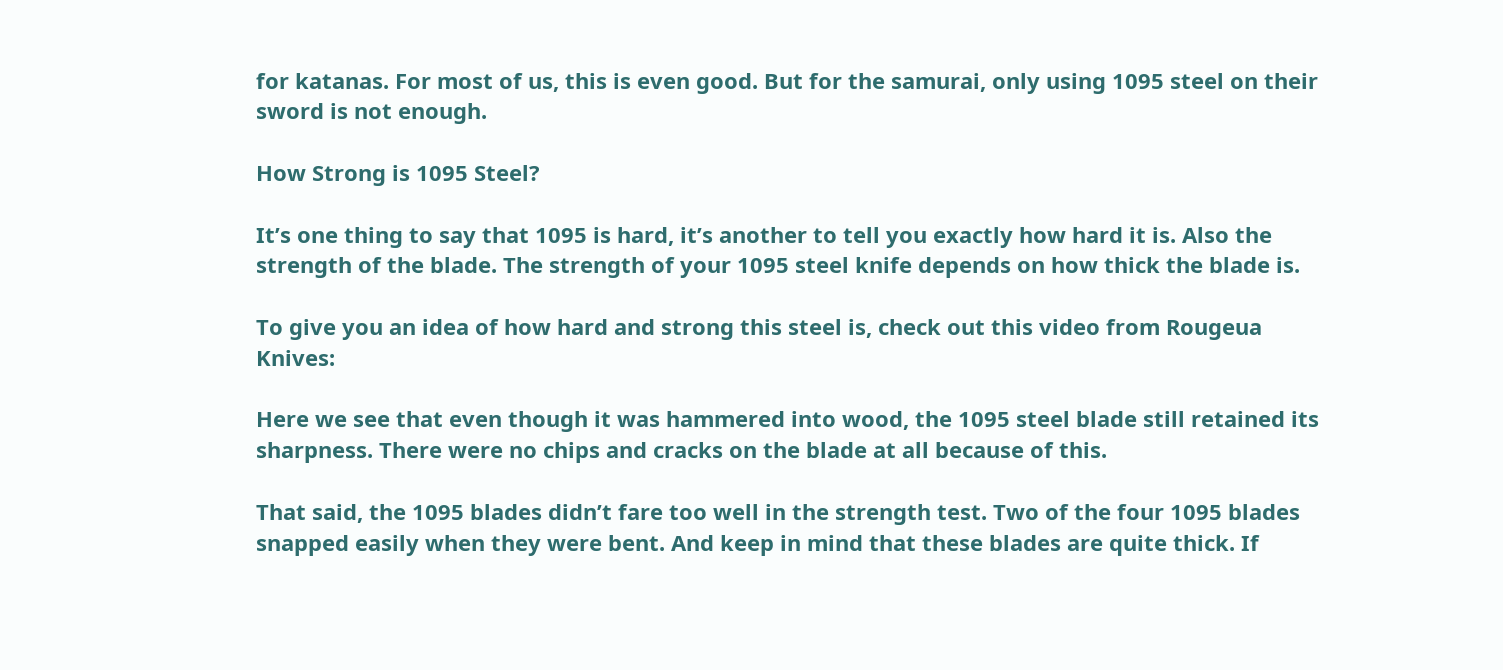for katanas. For most of us, this is even good. But for the samurai, only using 1095 steel on their sword is not enough.

How Strong is 1095 Steel?

It’s one thing to say that 1095 is hard, it’s another to tell you exactly how hard it is. Also the strength of the blade. The strength of your 1095 steel knife depends on how thick the blade is.

To give you an idea of how hard and strong this steel is, check out this video from Rougeua Knives:

Here we see that even though it was hammered into wood, the 1095 steel blade still retained its sharpness. There were no chips and cracks on the blade at all because of this.

That said, the 1095 blades didn’t fare too well in the strength test. Two of the four 1095 blades snapped easily when they were bent. And keep in mind that these blades are quite thick. If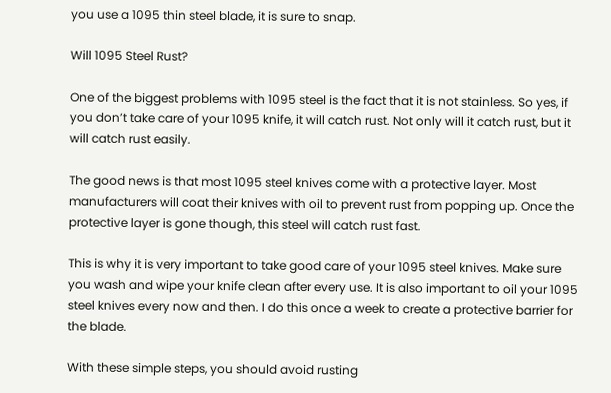you use a 1095 thin steel blade, it is sure to snap.

Will 1095 Steel Rust?

One of the biggest problems with 1095 steel is the fact that it is not stainless. So yes, if you don’t take care of your 1095 knife, it will catch rust. Not only will it catch rust, but it will catch rust easily.

The good news is that most 1095 steel knives come with a protective layer. Most manufacturers will coat their knives with oil to prevent rust from popping up. Once the protective layer is gone though, this steel will catch rust fast.

This is why it is very important to take good care of your 1095 steel knives. Make sure you wash and wipe your knife clean after every use. It is also important to oil your 1095 steel knives every now and then. I do this once a week to create a protective barrier for the blade.

With these simple steps, you should avoid rusting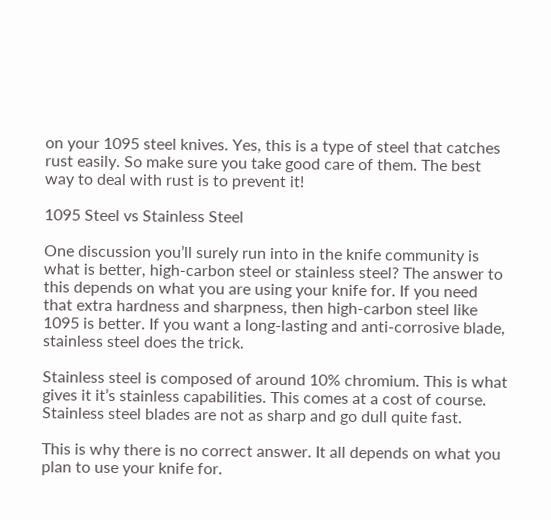on your 1095 steel knives. Yes, this is a type of steel that catches rust easily. So make sure you take good care of them. The best way to deal with rust is to prevent it!

1095 Steel vs Stainless Steel

One discussion you’ll surely run into in the knife community is what is better, high-carbon steel or stainless steel? The answer to this depends on what you are using your knife for. If you need that extra hardness and sharpness, then high-carbon steel like 1095 is better. If you want a long-lasting and anti-corrosive blade, stainless steel does the trick.

Stainless steel is composed of around 10% chromium. This is what gives it it’s stainless capabilities. This comes at a cost of course. Stainless steel blades are not as sharp and go dull quite fast.

This is why there is no correct answer. It all depends on what you plan to use your knife for.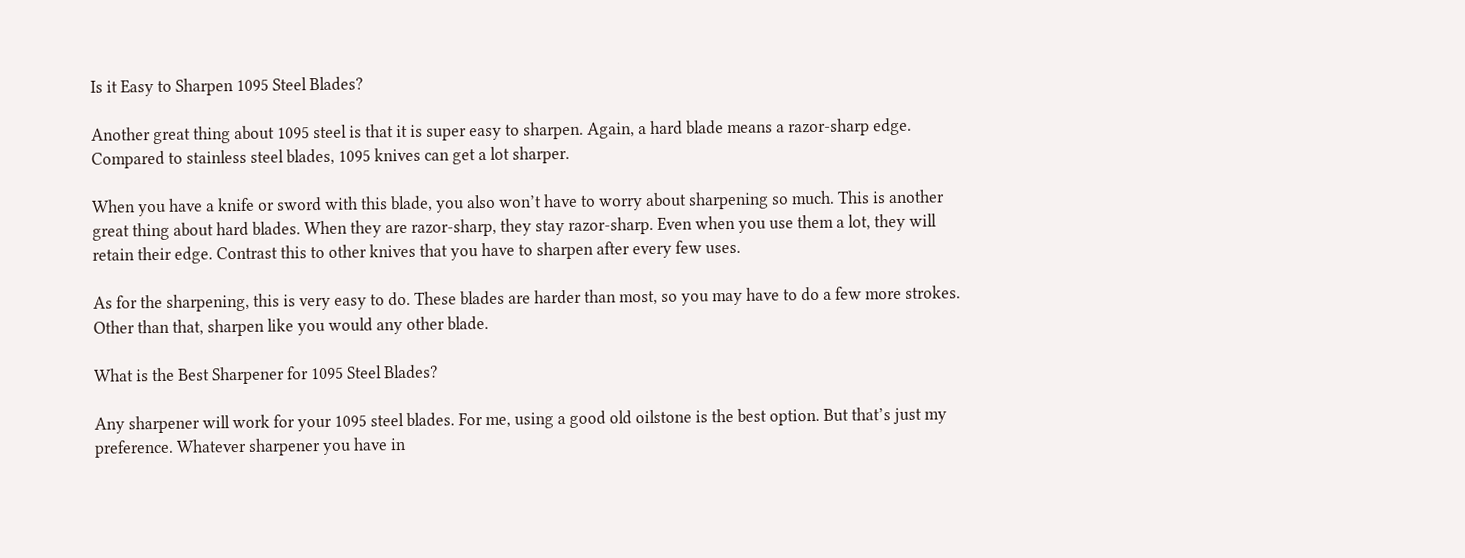Is it Easy to Sharpen 1095 Steel Blades?

Another great thing about 1095 steel is that it is super easy to sharpen. Again, a hard blade means a razor-sharp edge. Compared to stainless steel blades, 1095 knives can get a lot sharper.

When you have a knife or sword with this blade, you also won’t have to worry about sharpening so much. This is another great thing about hard blades. When they are razor-sharp, they stay razor-sharp. Even when you use them a lot, they will retain their edge. Contrast this to other knives that you have to sharpen after every few uses.

As for the sharpening, this is very easy to do. These blades are harder than most, so you may have to do a few more strokes. Other than that, sharpen like you would any other blade.

What is the Best Sharpener for 1095 Steel Blades?

Any sharpener will work for your 1095 steel blades. For me, using a good old oilstone is the best option. But that’s just my preference. Whatever sharpener you have in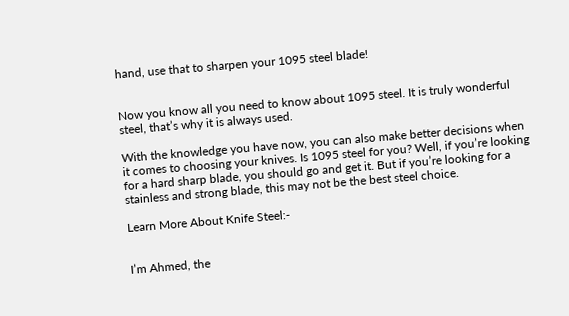hand, use that to sharpen your 1095 steel blade!


Now you know all you need to know about 1095 steel. It is truly wonderful steel, that’s why it is always used.

With the knowledge you have now, you can also make better decisions when it comes to choosing your knives. Is 1095 steel for you? Well, if you’re looking for a hard sharp blade, you should go and get it. But if you’re looking for a stainless and strong blade, this may not be the best steel choice.

Learn More About Knife Steel:-


I’m Ahmed, the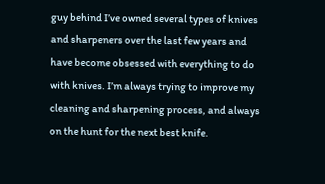guy behind I’ve owned several types of knives and sharpeners over the last few years and have become obsessed with everything to do with knives. I’m always trying to improve my cleaning and sharpening process, and always on the hunt for the next best knife.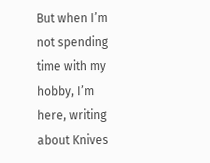But when I’m not spending time with my hobby, I’m here, writing about Knives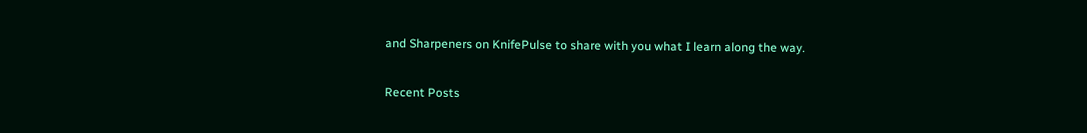and Sharpeners on KnifePulse to share with you what I learn along the way.

Recent Posts